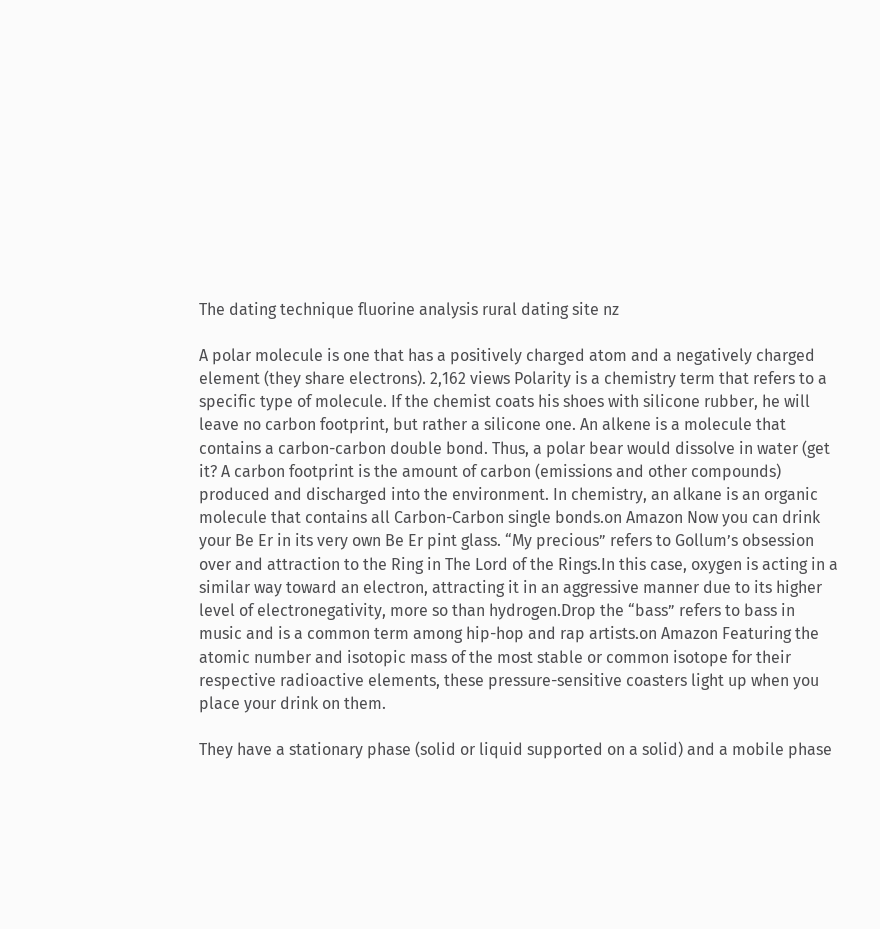The dating technique fluorine analysis rural dating site nz

A polar molecule is one that has a positively charged atom and a negatively charged element (they share electrons). 2,162 views Polarity is a chemistry term that refers to a specific type of molecule. If the chemist coats his shoes with silicone rubber, he will leave no carbon footprint, but rather a silicone one. An alkene is a molecule that contains a carbon-carbon double bond. Thus, a polar bear would dissolve in water (get it? A carbon footprint is the amount of carbon (emissions and other compounds) produced and discharged into the environment. In chemistry, an alkane is an organic molecule that contains all Carbon-Carbon single bonds.on Amazon Now you can drink your Be Er in its very own Be Er pint glass. “My precious” refers to Gollum’s obsession over and attraction to the Ring in The Lord of the Rings.In this case, oxygen is acting in a similar way toward an electron, attracting it in an aggressive manner due to its higher level of electronegativity, more so than hydrogen.Drop the “bass” refers to bass in music and is a common term among hip-hop and rap artists.on Amazon Featuring the atomic number and isotopic mass of the most stable or common isotope for their respective radioactive elements, these pressure-sensitive coasters light up when you place your drink on them.

They have a stationary phase (solid or liquid supported on a solid) and a mobile phase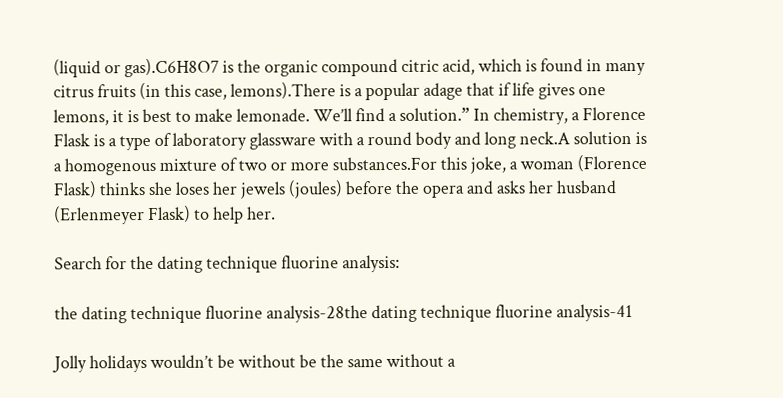(liquid or gas).C6H8O7 is the organic compound citric acid, which is found in many citrus fruits (in this case, lemons).There is a popular adage that if life gives one lemons, it is best to make lemonade. We’ll find a solution.” In chemistry, a Florence Flask is a type of laboratory glassware with a round body and long neck.A solution is a homogenous mixture of two or more substances.For this joke, a woman (Florence Flask) thinks she loses her jewels (joules) before the opera and asks her husband (Erlenmeyer Flask) to help her.

Search for the dating technique fluorine analysis:

the dating technique fluorine analysis-28the dating technique fluorine analysis-41

Jolly holidays wouldn’t be without be the same without a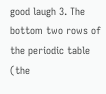good laugh 3. The bottom two rows of the periodic table (the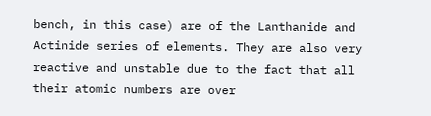bench, in this case) are of the Lanthanide and Actinide series of elements. They are also very reactive and unstable due to the fact that all their atomic numbers are over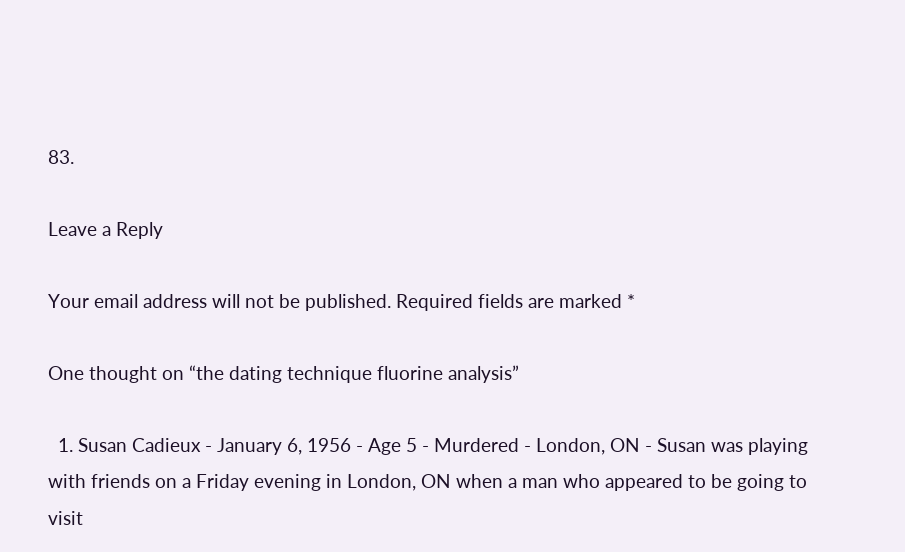83.

Leave a Reply

Your email address will not be published. Required fields are marked *

One thought on “the dating technique fluorine analysis”

  1. Susan Cadieux - January 6, 1956 - Age 5 - Murdered - London, ON - Susan was playing with friends on a Friday evening in London, ON when a man who appeared to be going to visit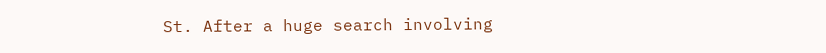St. After a huge search involving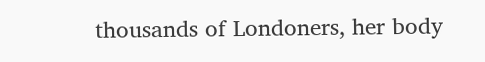thousands of Londoners, her body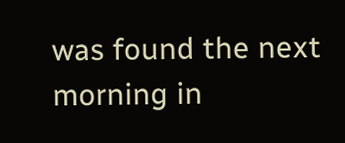was found the next morning in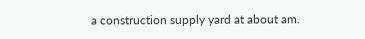a construction supply yard at about am.